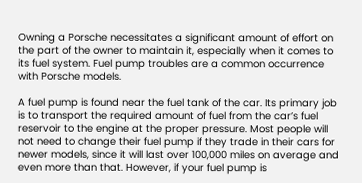Owning a Porsche necessitates a significant amount of effort on the part of the owner to maintain it, especially when it comes to its fuel system. Fuel pump troubles are a common occurrence with Porsche models.

A fuel pump is found near the fuel tank of the car. Its primary job is to transport the required amount of fuel from the car’s fuel reservoir to the engine at the proper pressure. Most people will not need to change their fuel pump if they trade in their cars for newer models, since it will last over 100,000 miles on average and even more than that. However, if your fuel pump is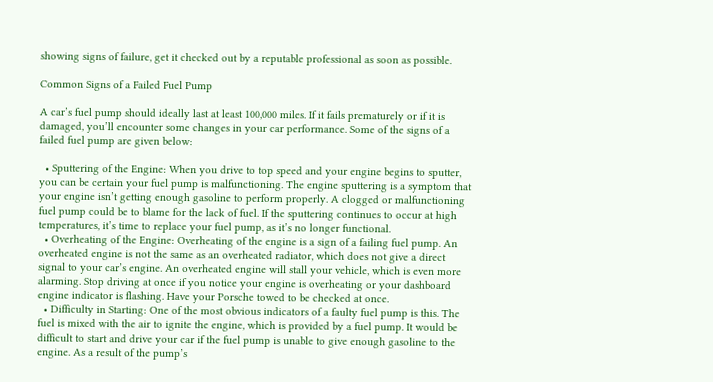showing signs of failure, get it checked out by a reputable professional as soon as possible.

Common Signs of a Failed Fuel Pump

A car’s fuel pump should ideally last at least 100,000 miles. If it fails prematurely or if it is damaged, you’ll encounter some changes in your car performance. Some of the signs of a failed fuel pump are given below:

  • Sputtering of the Engine: When you drive to top speed and your engine begins to sputter, you can be certain your fuel pump is malfunctioning. The engine sputtering is a symptom that your engine isn’t getting enough gasoline to perform properly. A clogged or malfunctioning fuel pump could be to blame for the lack of fuel. If the sputtering continues to occur at high temperatures, it’s time to replace your fuel pump, as it’s no longer functional.
  • Overheating of the Engine: Overheating of the engine is a sign of a failing fuel pump. An overheated engine is not the same as an overheated radiator, which does not give a direct signal to your car’s engine. An overheated engine will stall your vehicle, which is even more alarming. Stop driving at once if you notice your engine is overheating or your dashboard engine indicator is flashing. Have your Porsche towed to be checked at once.
  • Difficulty in Starting: One of the most obvious indicators of a faulty fuel pump is this. The fuel is mixed with the air to ignite the engine, which is provided by a fuel pump. It would be difficult to start and drive your car if the fuel pump is unable to give enough gasoline to the engine. As a result of the pump’s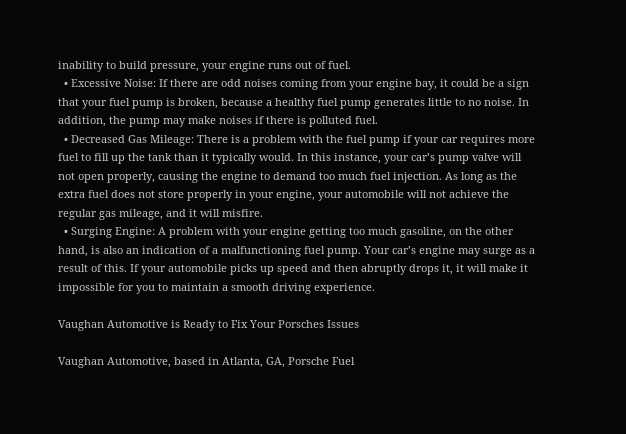inability to build pressure, your engine runs out of fuel.
  • Excessive Noise: If there are odd noises coming from your engine bay, it could be a sign that your fuel pump is broken, because a healthy fuel pump generates little to no noise. In addition, the pump may make noises if there is polluted fuel.
  • Decreased Gas Mileage: There is a problem with the fuel pump if your car requires more fuel to fill up the tank than it typically would. In this instance, your car’s pump valve will not open properly, causing the engine to demand too much fuel injection. As long as the extra fuel does not store properly in your engine, your automobile will not achieve the regular gas mileage, and it will misfire.
  • Surging Engine: A problem with your engine getting too much gasoline, on the other hand, is also an indication of a malfunctioning fuel pump. Your car’s engine may surge as a result of this. If your automobile picks up speed and then abruptly drops it, it will make it impossible for you to maintain a smooth driving experience.

Vaughan Automotive is Ready to Fix Your Porsches Issues

Vaughan Automotive, based in Atlanta, GA, Porsche Fuel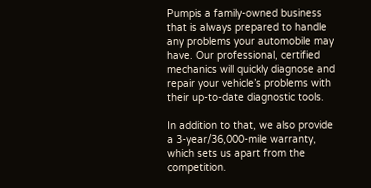Pumpis a family-owned business that is always prepared to handle any problems your automobile may have. Our professional, certified mechanics will quickly diagnose and repair your vehicle’s problems with their up-to-date diagnostic tools.

In addition to that, we also provide a 3-year/36,000-mile warranty, which sets us apart from the competition.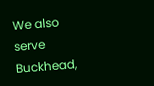We also serve Buckhead,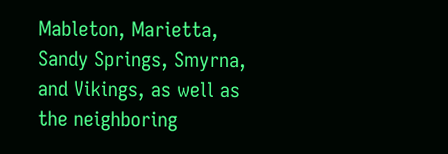Mableton, Marietta, Sandy Springs, Smyrna, and Vikings, as well as the neighboring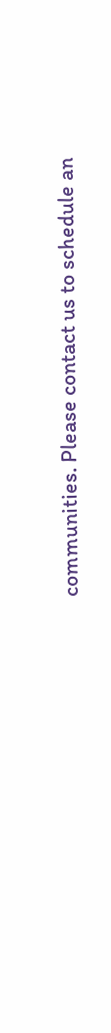communities. Please contact us to schedule an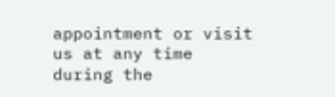appointment or visit us at any time during the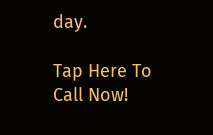day.

Tap Here To Call Now!